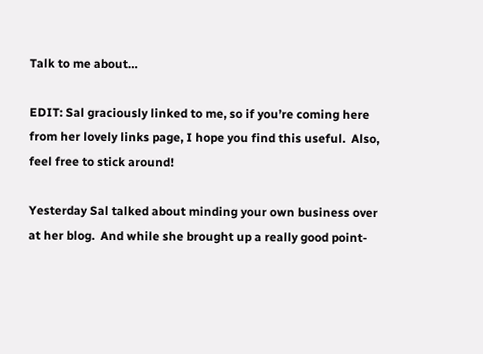Talk to me about…

EDIT: Sal graciously linked to me, so if you’re coming here from her lovely links page, I hope you find this useful.  Also, feel free to stick around!

Yesterday Sal talked about minding your own business over at her blog.  And while she brought up a really good point-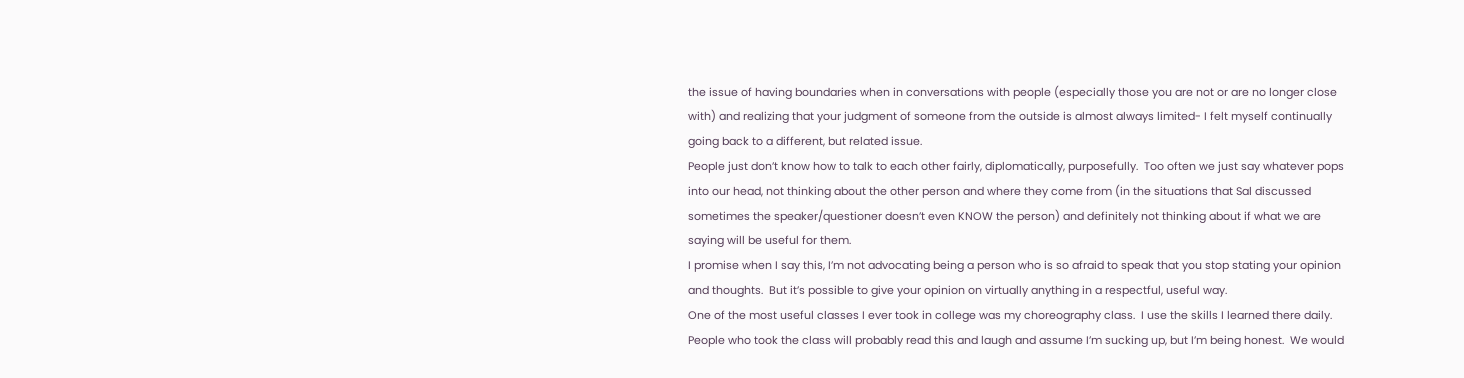the issue of having boundaries when in conversations with people (especially those you are not or are no longer close with) and realizing that your judgment of someone from the outside is almost always limited- I felt myself continually going back to a different, but related issue.
People just don’t know how to talk to each other fairly, diplomatically, purposefully.  Too often we just say whatever pops into our head, not thinking about the other person and where they come from (in the situations that Sal discussed sometimes the speaker/questioner doesn’t even KNOW the person) and definitely not thinking about if what we are saying will be useful for them.
I promise when I say this, I’m not advocating being a person who is so afraid to speak that you stop stating your opinion and thoughts.  But it’s possible to give your opinion on virtually anything in a respectful, useful way.
One of the most useful classes I ever took in college was my choreography class.  I use the skills I learned there daily.  People who took the class will probably read this and laugh and assume I’m sucking up, but I’m being honest.  We would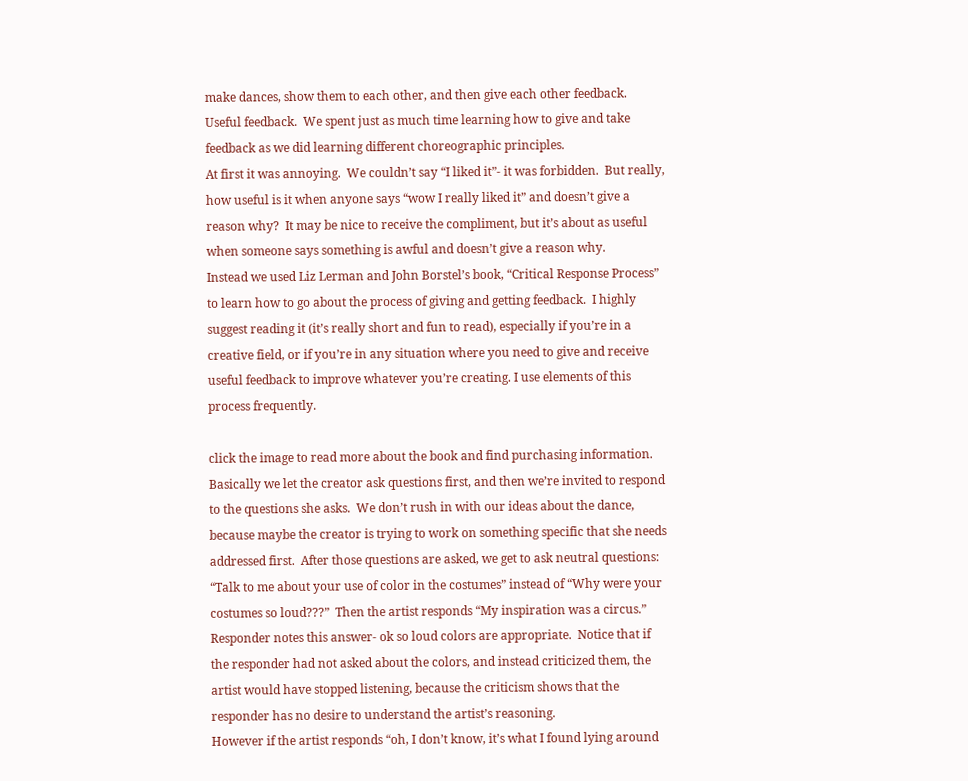make dances, show them to each other, and then give each other feedback.  Useful feedback.  We spent just as much time learning how to give and take feedback as we did learning different choreographic principles.
At first it was annoying.  We couldn’t say “I liked it”- it was forbidden.  But really, how useful is it when anyone says “wow I really liked it” and doesn’t give a reason why?  It may be nice to receive the compliment, but it’s about as useful when someone says something is awful and doesn’t give a reason why.
Instead we used Liz Lerman and John Borstel’s book, “Critical Response Process” to learn how to go about the process of giving and getting feedback.  I highly suggest reading it (it’s really short and fun to read), especially if you’re in a creative field, or if you’re in any situation where you need to give and receive useful feedback to improve whatever you’re creating. I use elements of this process frequently.

click the image to read more about the book and find purchasing information.
Basically we let the creator ask questions first, and then we’re invited to respond to the questions she asks.  We don’t rush in with our ideas about the dance, because maybe the creator is trying to work on something specific that she needs addressed first.  After those questions are asked, we get to ask neutral questions: “Talk to me about your use of color in the costumes” instead of “Why were your costumes so loud???”  Then the artist responds “My inspiration was a circus.”  Responder notes this answer- ok so loud colors are appropriate.  Notice that if the responder had not asked about the colors, and instead criticized them, the artist would have stopped listening, because the criticism shows that the responder has no desire to understand the artist’s reasoning.
However if the artist responds “oh, I don’t know, it’s what I found lying around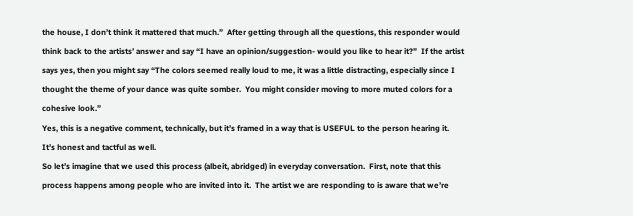the house, I don’t think it mattered that much.”  After getting through all the questions, this responder would think back to the artists’ answer and say “I have an opinion/suggestion- would you like to hear it?”  If the artist says yes, then you might say “The colors seemed really loud to me, it was a little distracting, especially since I thought the theme of your dance was quite somber.  You might consider moving to more muted colors for a cohesive look.”
Yes, this is a negative comment, technically, but it’s framed in a way that is USEFUL to the person hearing it.  It’s honest and tactful as well.
So let’s imagine that we used this process (albeit, abridged) in everyday conversation.  First, note that this process happens among people who are invited into it.  The artist we are responding to is aware that we’re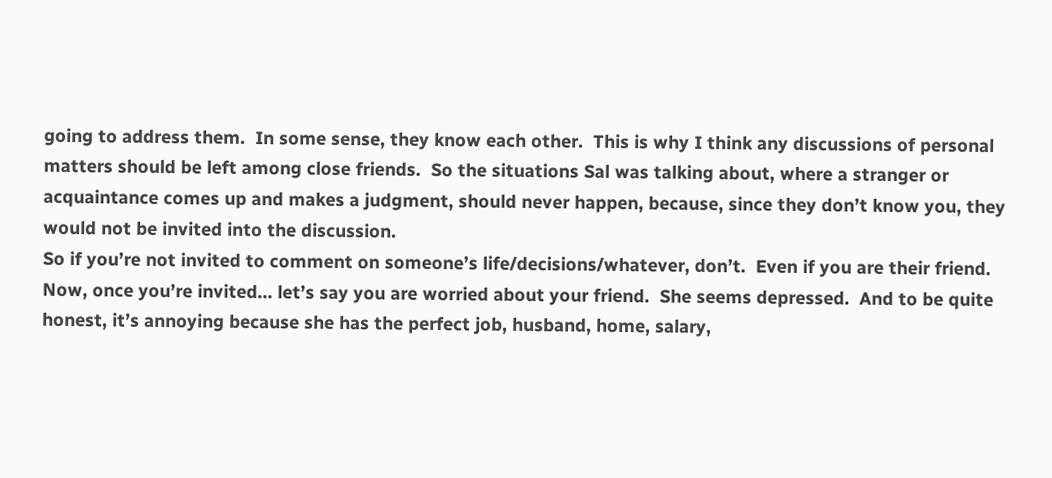going to address them.  In some sense, they know each other.  This is why I think any discussions of personal matters should be left among close friends.  So the situations Sal was talking about, where a stranger or acquaintance comes up and makes a judgment, should never happen, because, since they don’t know you, they would not be invited into the discussion.
So if you’re not invited to comment on someone’s life/decisions/whatever, don’t.  Even if you are their friend.
Now, once you’re invited… let’s say you are worried about your friend.  She seems depressed.  And to be quite honest, it’s annoying because she has the perfect job, husband, home, salary,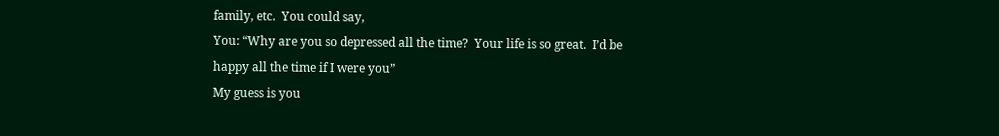family, etc.  You could say,
You: “Why are you so depressed all the time?  Your life is so great.  I’d be happy all the time if I were you”
My guess is you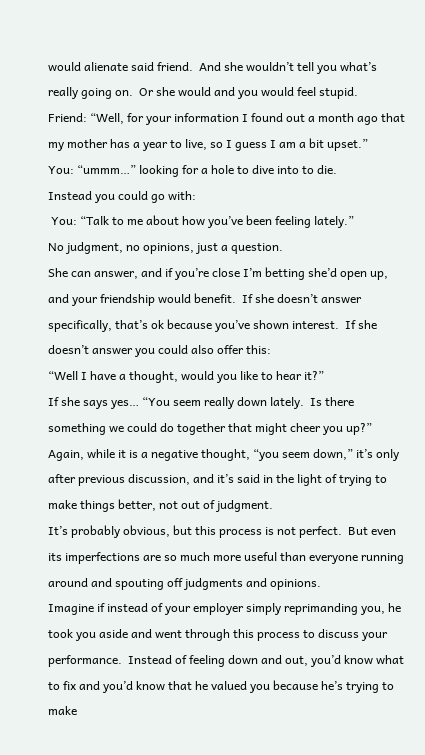would alienate said friend.  And she wouldn’t tell you what’s really going on.  Or she would and you would feel stupid.
Friend: “Well, for your information I found out a month ago that my mother has a year to live, so I guess I am a bit upset.”
You: “ummm…” looking for a hole to dive into to die.
Instead you could go with:
 You: “Talk to me about how you’ve been feeling lately.”
No judgment, no opinions, just a question.
She can answer, and if you’re close I’m betting she’d open up, and your friendship would benefit.  If she doesn’t answer specifically, that’s ok because you’ve shown interest.  If she doesn’t answer you could also offer this:
“Well I have a thought, would you like to hear it?”
If she says yes… “You seem really down lately.  Is there something we could do together that might cheer you up?”
Again, while it is a negative thought, “you seem down,” it’s only after previous discussion, and it’s said in the light of trying to make things better, not out of judgment.
It’s probably obvious, but this process is not perfect.  But even its imperfections are so much more useful than everyone running around and spouting off judgments and opinions.
Imagine if instead of your employer simply reprimanding you, he took you aside and went through this process to discuss your performance.  Instead of feeling down and out, you’d know what to fix and you’d know that he valued you because he’s trying to make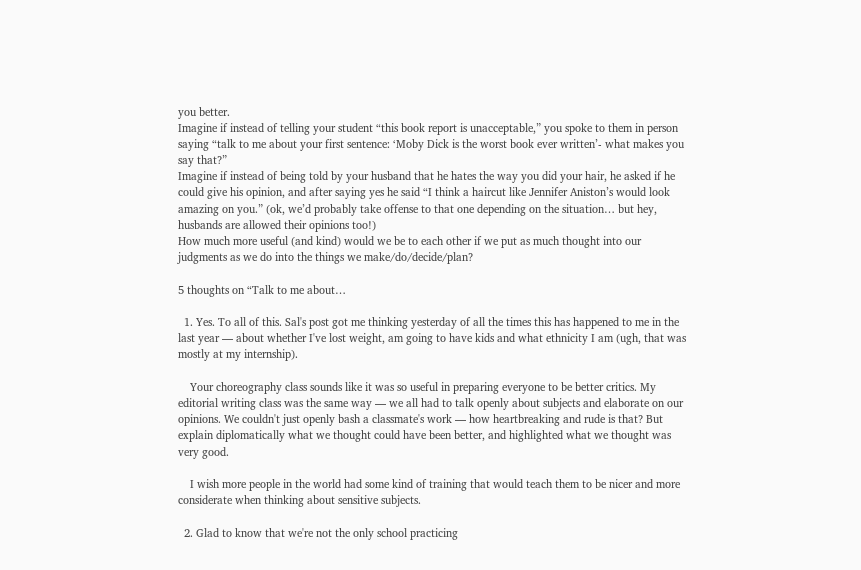you better.
Imagine if instead of telling your student “this book report is unacceptable,” you spoke to them in person saying “talk to me about your first sentence: ‘Moby Dick is the worst book ever written’- what makes you say that?”
Imagine if instead of being told by your husband that he hates the way you did your hair, he asked if he could give his opinion, and after saying yes he said “I think a haircut like Jennifer Aniston’s would look amazing on you.” (ok, we’d probably take offense to that one depending on the situation… but hey, husbands are allowed their opinions too!)
How much more useful (and kind) would we be to each other if we put as much thought into our judgments as we do into the things we make/do/decide/plan?

5 thoughts on “Talk to me about…

  1. Yes. To all of this. Sal's post got me thinking yesterday of all the times this has happened to me in the last year — about whether I've lost weight, am going to have kids and what ethnicity I am (ugh, that was mostly at my internship).

    Your choreography class sounds like it was so useful in preparing everyone to be better critics. My editorial writing class was the same way — we all had to talk openly about subjects and elaborate on our opinions. We couldn't just openly bash a classmate's work — how heartbreaking and rude is that? But explain diplomatically what we thought could have been better, and highlighted what we thought was very good.

    I wish more people in the world had some kind of training that would teach them to be nicer and more considerate when thinking about sensitive subjects.

  2. Glad to know that we're not the only school practicing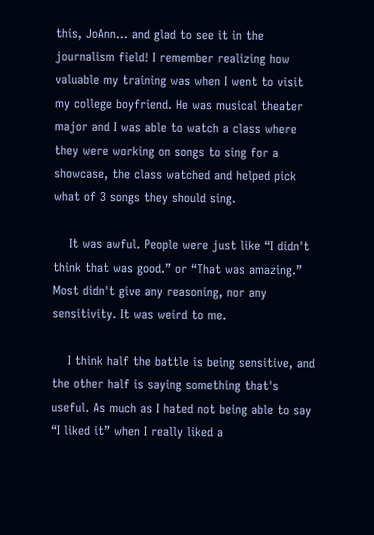this, JoAnn… and glad to see it in the journalism field! I remember realizing how valuable my training was when I went to visit my college boyfriend. He was musical theater major and I was able to watch a class where they were working on songs to sing for a showcase, the class watched and helped pick what of 3 songs they should sing.

    It was awful. People were just like “I didn't think that was good.” or “That was amazing.” Most didn't give any reasoning, nor any sensitivity. It was weird to me.

    I think half the battle is being sensitive, and the other half is saying something that's useful. As much as I hated not being able to say “I liked it” when I really liked a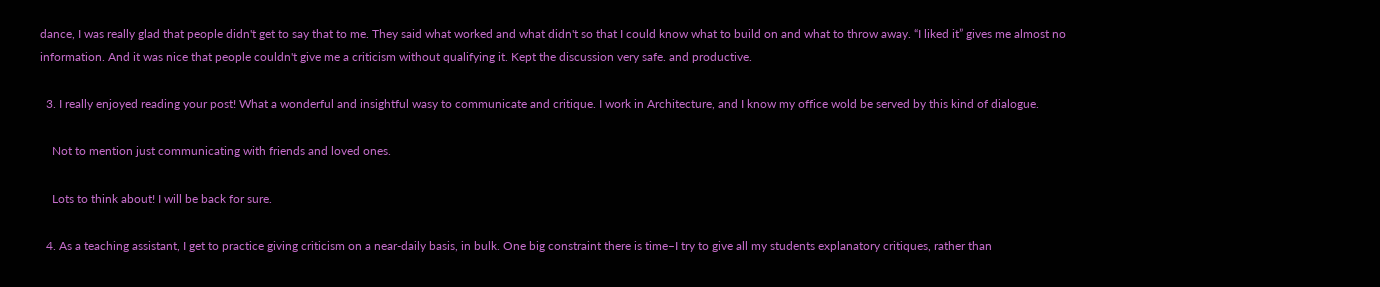dance, I was really glad that people didn't get to say that to me. They said what worked and what didn't so that I could know what to build on and what to throw away. “I liked it” gives me almost no information. And it was nice that people couldn't give me a criticism without qualifying it. Kept the discussion very safe. and productive.

  3. I really enjoyed reading your post! What a wonderful and insightful wasy to communicate and critique. I work in Architecture, and I know my office wold be served by this kind of dialogue.

    Not to mention just communicating with friends and loved ones.

    Lots to think about! I will be back for sure.

  4. As a teaching assistant, I get to practice giving criticism on a near-daily basis, in bulk. One big constraint there is time–I try to give all my students explanatory critiques, rather than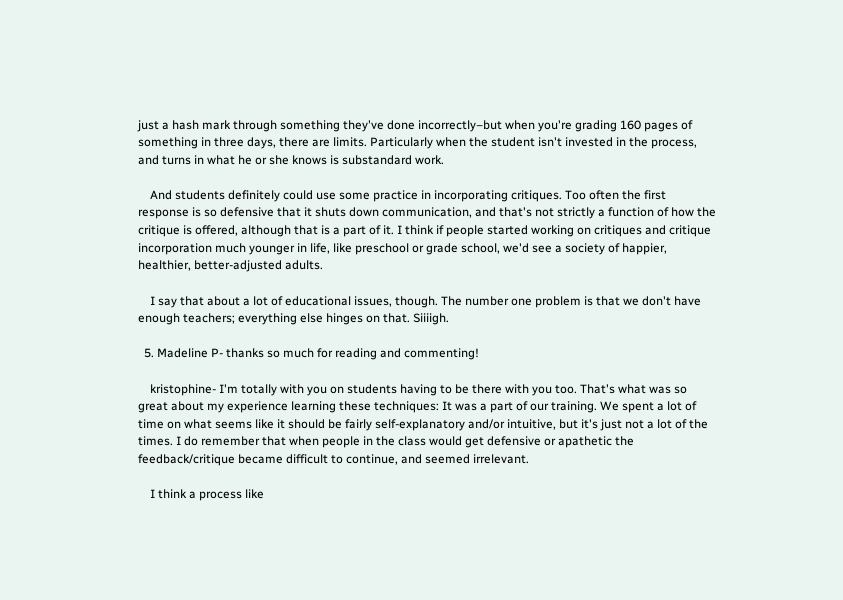just a hash mark through something they've done incorrectly–but when you're grading 160 pages of something in three days, there are limits. Particularly when the student isn't invested in the process, and turns in what he or she knows is substandard work.

    And students definitely could use some practice in incorporating critiques. Too often the first response is so defensive that it shuts down communication, and that's not strictly a function of how the critique is offered, although that is a part of it. I think if people started working on critiques and critique incorporation much younger in life, like preschool or grade school, we'd see a society of happier, healthier, better-adjusted adults.

    I say that about a lot of educational issues, though. The number one problem is that we don't have enough teachers; everything else hinges on that. Siiiigh.

  5. Madeline P- thanks so much for reading and commenting!

    kristophine- I'm totally with you on students having to be there with you too. That's what was so great about my experience learning these techniques: It was a part of our training. We spent a lot of time on what seems like it should be fairly self-explanatory and/or intuitive, but it's just not a lot of the times. I do remember that when people in the class would get defensive or apathetic the feedback/critique became difficult to continue, and seemed irrelevant.

    I think a process like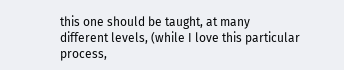this one should be taught, at many different levels, (while I love this particular process,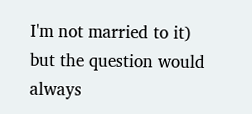I'm not married to it) but the question would always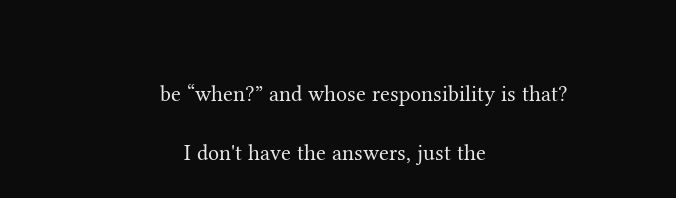be “when?” and whose responsibility is that?

    I don't have the answers, just the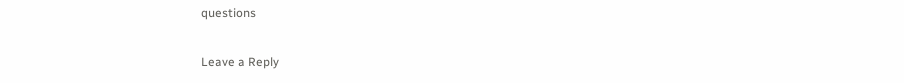questions

Leave a Reply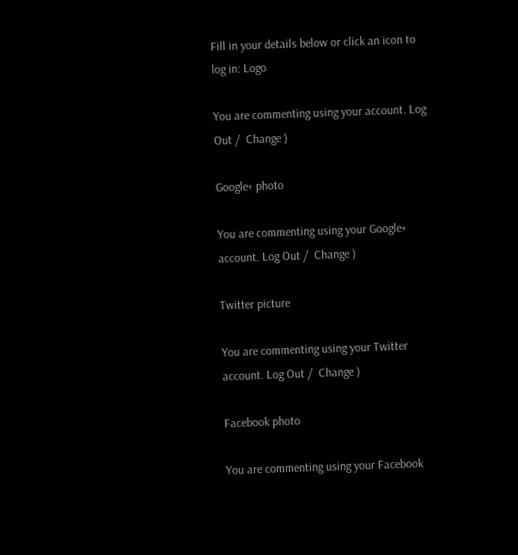Fill in your details below or click an icon to log in: Logo

You are commenting using your account. Log Out /  Change )

Google+ photo

You are commenting using your Google+ account. Log Out /  Change )

Twitter picture

You are commenting using your Twitter account. Log Out /  Change )

Facebook photo

You are commenting using your Facebook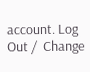account. Log Out /  Change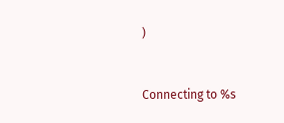)


Connecting to %s